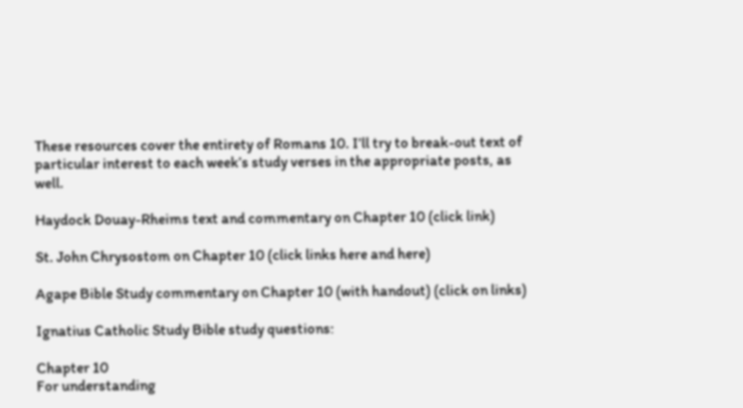These resources cover the entirety of Romans 10. I’ll try to break-out text of particular interest to each week’s study verses in the appropriate posts, as well.

Haydock Douay-Rheims text and commentary on Chapter 10 (click link)

St. John Chrysostom on Chapter 10 (click links here and here)

Agape Bible Study commentary on Chapter 10 (with handout) (click on links)

Ignatius Catholic Study Bible study questions:

Chapter 10
For understanding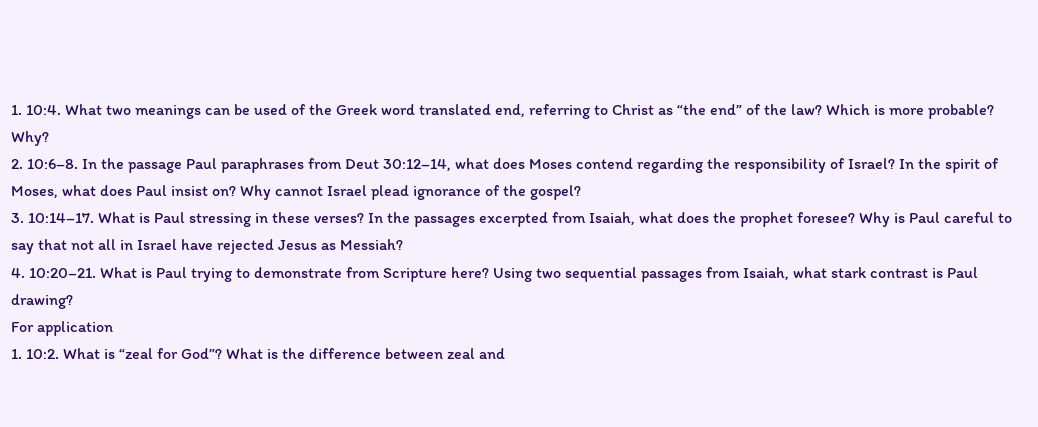1. 10:4. What two meanings can be used of the Greek word translated end, referring to Christ as “the end” of the law? Which is more probable? Why?
2. 10:6–8. In the passage Paul paraphrases from Deut 30:12–14, what does Moses contend regarding the responsibility of Israel? In the spirit of Moses, what does Paul insist on? Why cannot Israel plead ignorance of the gospel?
3. 10:14–17. What is Paul stressing in these verses? In the passages excerpted from Isaiah, what does the prophet foresee? Why is Paul careful to say that not all in Israel have rejected Jesus as Messiah?
4. 10:20–21. What is Paul trying to demonstrate from Scripture here? Using two sequential passages from Isaiah, what stark contrast is Paul drawing?
For application
1. 10:2. What is “zeal for God”? What is the difference between zeal and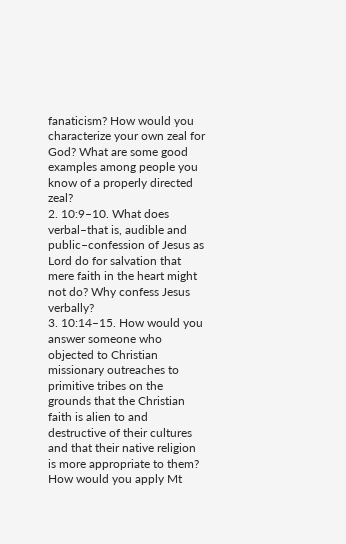fanaticism? How would you characterize your own zeal for God? What are some good examples among people you know of a properly directed zeal?
2. 10:9–10. What does verbal–that is, audible and public–confession of Jesus as Lord do for salvation that mere faith in the heart might not do? Why confess Jesus verbally?
3. 10:14–15. How would you answer someone who objected to Christian missionary outreaches to primitive tribes on the grounds that the Christian faith is alien to and destructive of their cultures and that their native religion is more appropriate to them? How would you apply Mt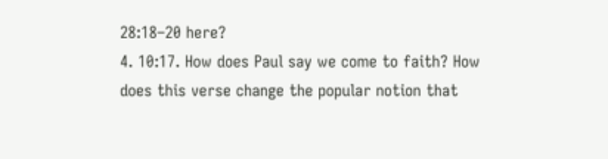28:18–20 here?
4. 10:17. How does Paul say we come to faith? How does this verse change the popular notion that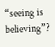“seeing is believing”?